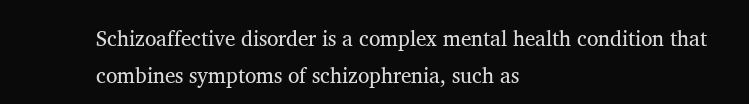Schizoaffective disorder is a complex mental health condition that combines symptoms of schizophrenia, such as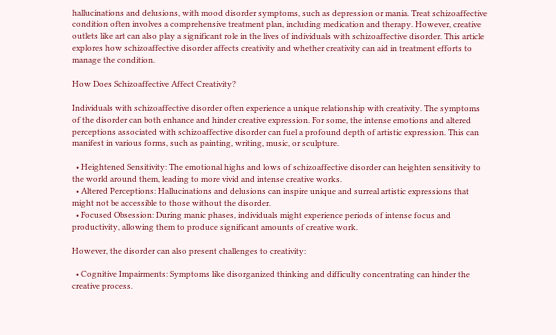hallucinations and delusions, with mood disorder symptoms, such as depression or mania. Treat schizoaffective condition often involves a comprehensive treatment plan, including medication and therapy. However, creative outlets like art can also play a significant role in the lives of individuals with schizoaffective disorder. This article explores how schizoaffective disorder affects creativity and whether creativity can aid in treatment efforts to manage the condition.

How Does Schizoaffective Affect Creativity?

Individuals with schizoaffective disorder often experience a unique relationship with creativity. The symptoms of the disorder can both enhance and hinder creative expression. For some, the intense emotions and altered perceptions associated with schizoaffective disorder can fuel a profound depth of artistic expression. This can manifest in various forms, such as painting, writing, music, or sculpture.

  • Heightened Sensitivity: The emotional highs and lows of schizoaffective disorder can heighten sensitivity to the world around them, leading to more vivid and intense creative works.
  • Altered Perceptions: Hallucinations and delusions can inspire unique and surreal artistic expressions that might not be accessible to those without the disorder.
  • Focused Obsession: During manic phases, individuals might experience periods of intense focus and productivity, allowing them to produce significant amounts of creative work.

However, the disorder can also present challenges to creativity:

  • Cognitive Impairments: Symptoms like disorganized thinking and difficulty concentrating can hinder the creative process.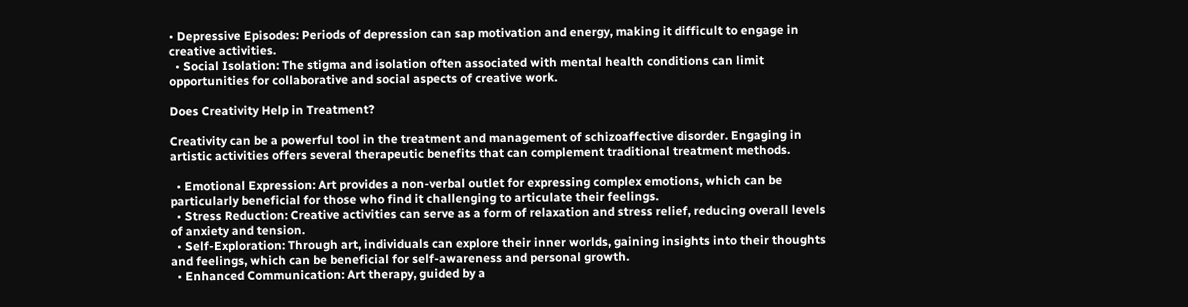• Depressive Episodes: Periods of depression can sap motivation and energy, making it difficult to engage in creative activities.
  • Social Isolation: The stigma and isolation often associated with mental health conditions can limit opportunities for collaborative and social aspects of creative work.

Does Creativity Help in Treatment?

Creativity can be a powerful tool in the treatment and management of schizoaffective disorder. Engaging in artistic activities offers several therapeutic benefits that can complement traditional treatment methods.

  • Emotional Expression: Art provides a non-verbal outlet for expressing complex emotions, which can be particularly beneficial for those who find it challenging to articulate their feelings.
  • Stress Reduction: Creative activities can serve as a form of relaxation and stress relief, reducing overall levels of anxiety and tension.
  • Self-Exploration: Through art, individuals can explore their inner worlds, gaining insights into their thoughts and feelings, which can be beneficial for self-awareness and personal growth.
  • Enhanced Communication: Art therapy, guided by a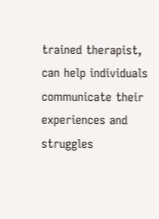trained therapist, can help individuals communicate their experiences and struggles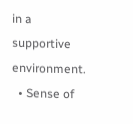in a supportive environment.
  • Sense of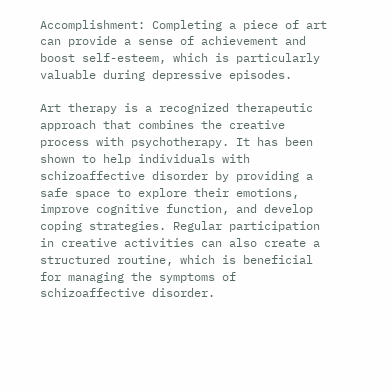Accomplishment: Completing a piece of art can provide a sense of achievement and boost self-esteem, which is particularly valuable during depressive episodes.

Art therapy is a recognized therapeutic approach that combines the creative process with psychotherapy. It has been shown to help individuals with schizoaffective disorder by providing a safe space to explore their emotions, improve cognitive function, and develop coping strategies. Regular participation in creative activities can also create a structured routine, which is beneficial for managing the symptoms of schizoaffective disorder.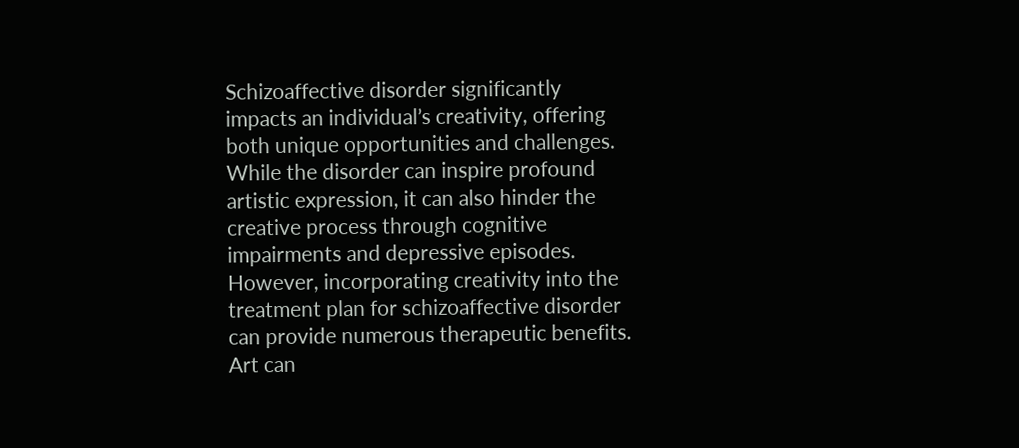Schizoaffective disorder significantly impacts an individual’s creativity, offering both unique opportunities and challenges. While the disorder can inspire profound artistic expression, it can also hinder the creative process through cognitive impairments and depressive episodes. However, incorporating creativity into the treatment plan for schizoaffective disorder can provide numerous therapeutic benefits. Art can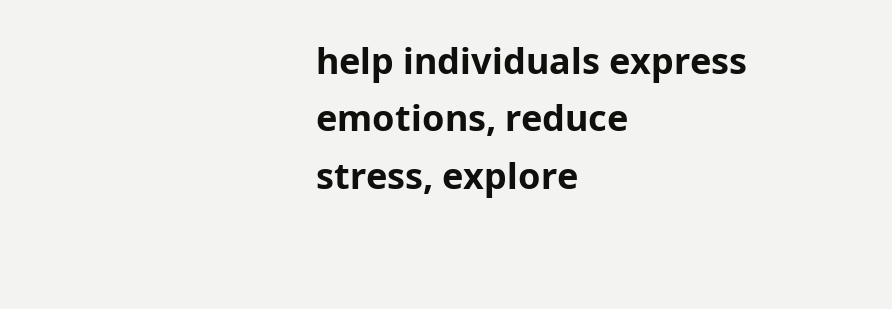help individuals express emotions, reduce stress, explore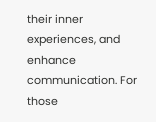their inner experiences, and enhance communication. For those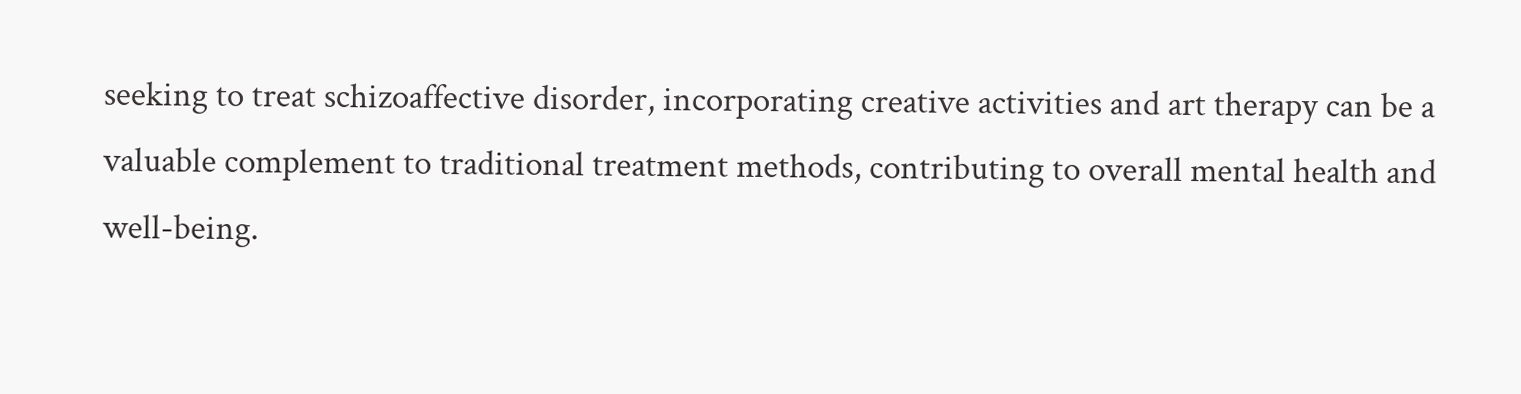seeking to treat schizoaffective disorder, incorporating creative activities and art therapy can be a valuable complement to traditional treatment methods, contributing to overall mental health and well-being.